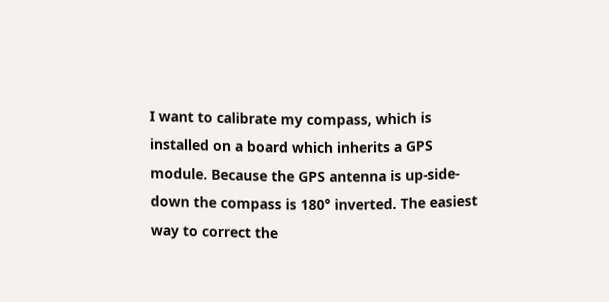I want to calibrate my compass, which is installed on a board which inherits a GPS module. Because the GPS antenna is up-side-down the compass is 180° inverted. The easiest way to correct the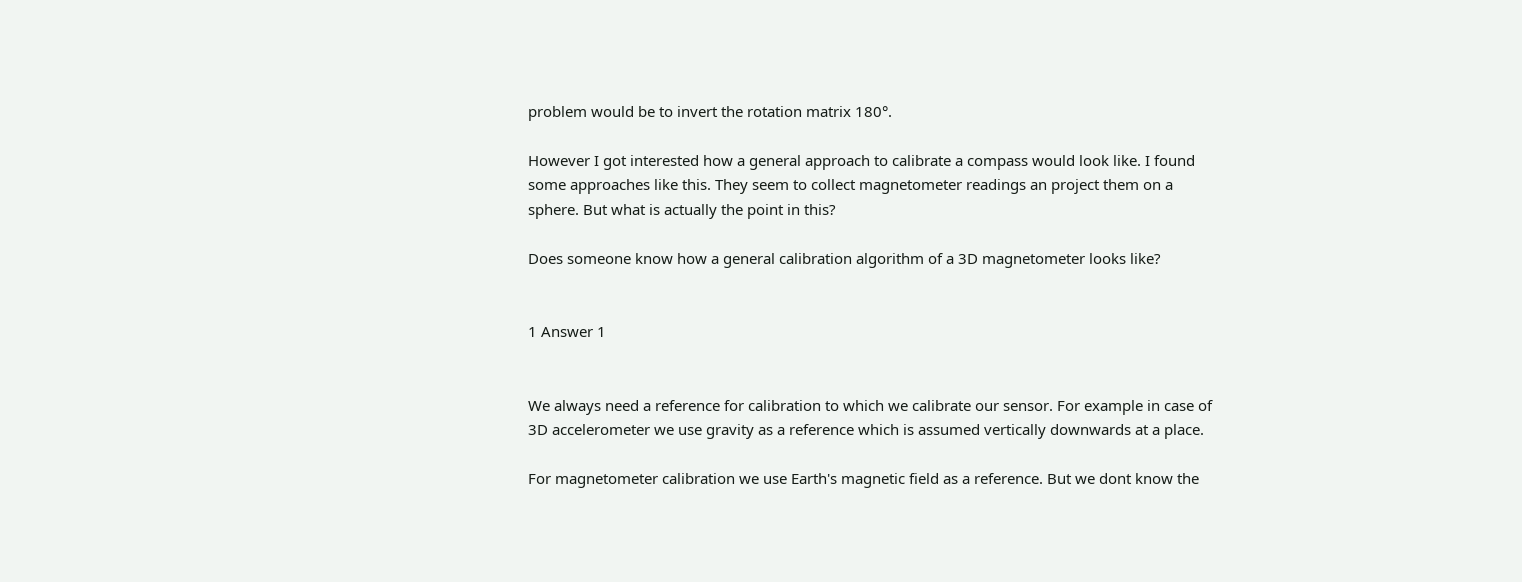problem would be to invert the rotation matrix 180°.

However I got interested how a general approach to calibrate a compass would look like. I found some approaches like this. They seem to collect magnetometer readings an project them on a sphere. But what is actually the point in this?

Does someone know how a general calibration algorithm of a 3D magnetometer looks like?


1 Answer 1


We always need a reference for calibration to which we calibrate our sensor. For example in case of 3D accelerometer we use gravity as a reference which is assumed vertically downwards at a place.

For magnetometer calibration we use Earth's magnetic field as a reference. But we dont know the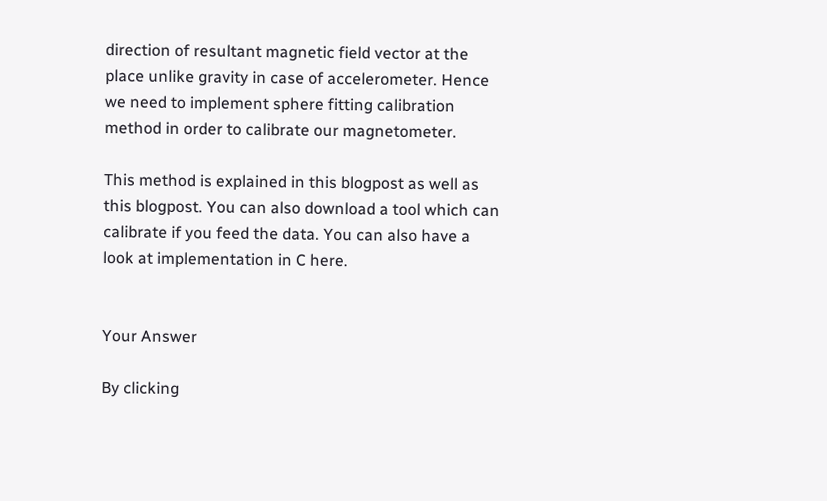direction of resultant magnetic field vector at the place unlike gravity in case of accelerometer. Hence we need to implement sphere fitting calibration method in order to calibrate our magnetometer.

This method is explained in this blogpost as well as this blogpost. You can also download a tool which can calibrate if you feed the data. You can also have a look at implementation in C here.


Your Answer

By clicking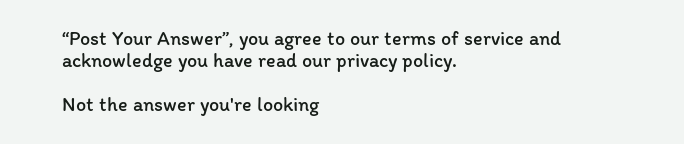“Post Your Answer”, you agree to our terms of service and acknowledge you have read our privacy policy.

Not the answer you're looking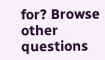for? Browse other questions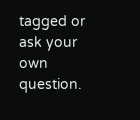tagged or ask your own question.